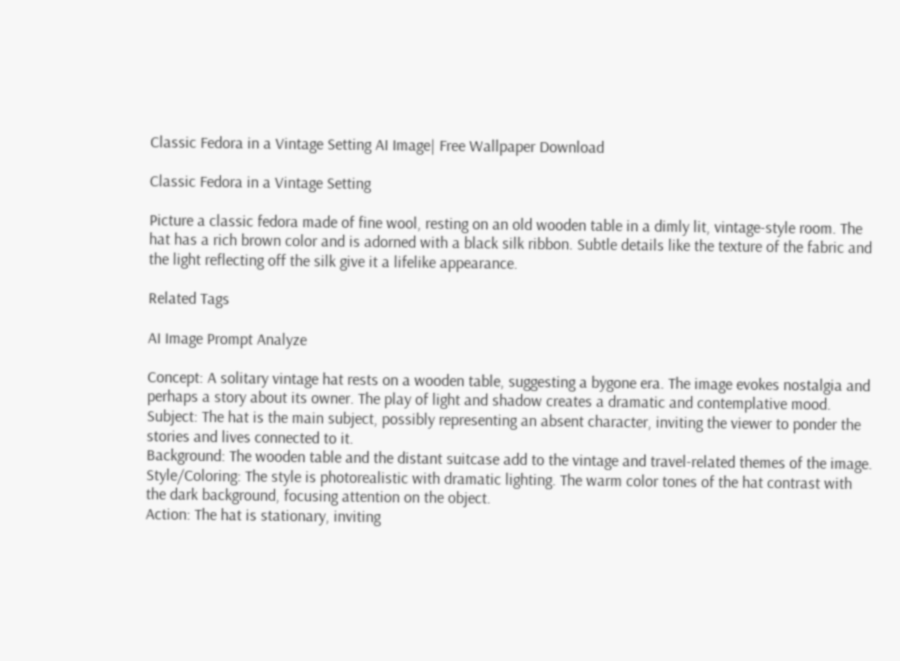Classic Fedora in a Vintage Setting AI Image| Free Wallpaper Download

Classic Fedora in a Vintage Setting

Picture a classic fedora made of fine wool, resting on an old wooden table in a dimly lit, vintage-style room. The hat has a rich brown color and is adorned with a black silk ribbon. Subtle details like the texture of the fabric and the light reflecting off the silk give it a lifelike appearance.

Related Tags

AI Image Prompt Analyze

Concept: A solitary vintage hat rests on a wooden table, suggesting a bygone era. The image evokes nostalgia and perhaps a story about its owner. The play of light and shadow creates a dramatic and contemplative mood.
Subject: The hat is the main subject, possibly representing an absent character, inviting the viewer to ponder the stories and lives connected to it.
Background: The wooden table and the distant suitcase add to the vintage and travel-related themes of the image.
Style/Coloring: The style is photorealistic with dramatic lighting. The warm color tones of the hat contrast with the dark background, focusing attention on the object.
Action: The hat is stationary, inviting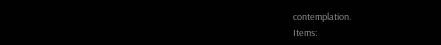contemplation.
Items: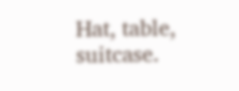Hat, table, suitcase.